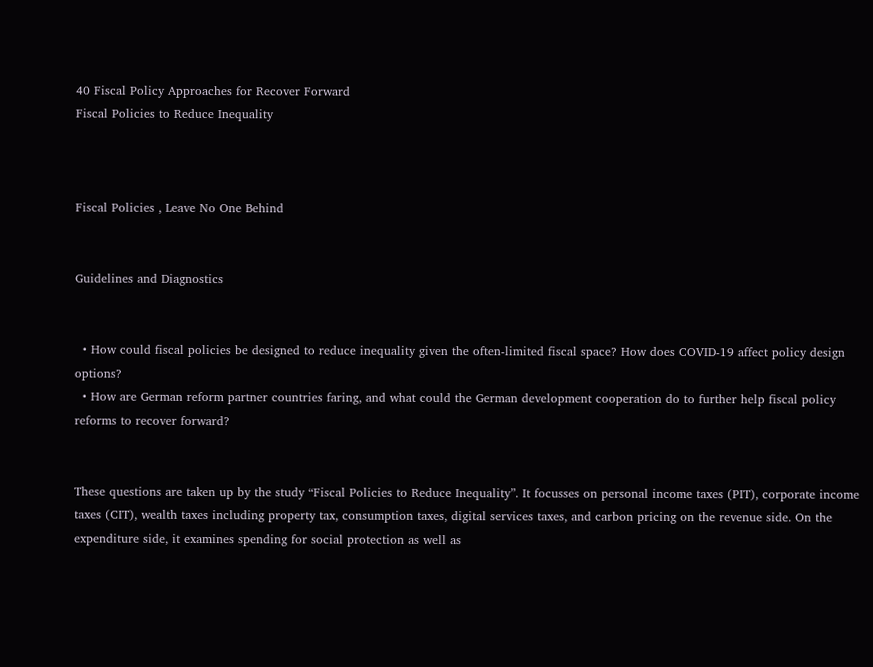40 Fiscal Policy Approaches for Recover Forward
Fiscal Policies to Reduce Inequality



Fiscal Policies , Leave No One Behind


Guidelines and Diagnostics


  • How could fiscal policies be designed to reduce inequality given the often-limited fiscal space? How does COVID-19 affect policy design options?
  • How are German reform partner countries faring, and what could the German development cooperation do to further help fiscal policy reforms to recover forward?


These questions are taken up by the study “Fiscal Policies to Reduce Inequality”. It focusses on personal income taxes (PIT), corporate income taxes (CIT), wealth taxes including property tax, consumption taxes, digital services taxes, and carbon pricing on the revenue side. On the expenditure side, it examines spending for social protection as well as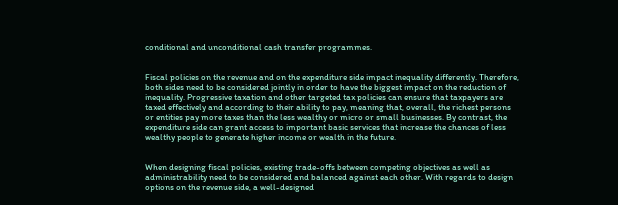conditional and unconditional cash transfer programmes.


Fiscal policies on the revenue and on the expenditure side impact inequality differently. Therefore, both sides need to be considered jointly in order to have the biggest impact on the reduction of inequality. Progressive taxation and other targeted tax policies can ensure that taxpayers are taxed effectively and according to their ability to pay, meaning that, overall, the richest persons or entities pay more taxes than the less wealthy or micro or small businesses. By contrast, the expenditure side can grant access to important basic services that increase the chances of less wealthy people to generate higher income or wealth in the future.


When designing fiscal policies, existing trade-offs between competing objectives as well as administrability need to be considered and balanced against each other. With regards to design options on the revenue side, a well-designed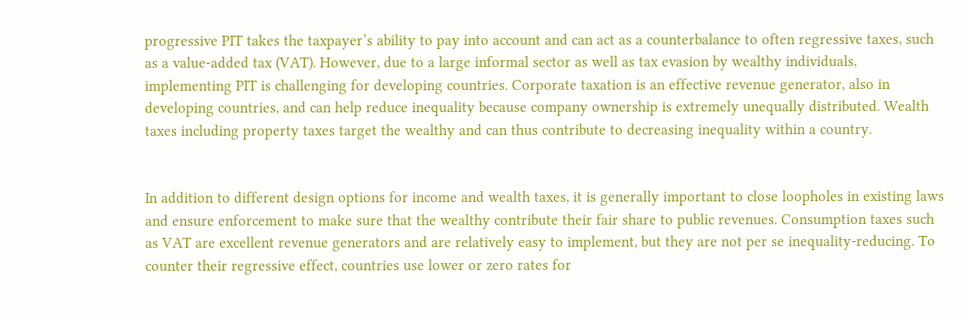progressive PIT takes the taxpayer’s ability to pay into account and can act as a counterbalance to often regressive taxes, such as a value-added tax (VAT). However, due to a large informal sector as well as tax evasion by wealthy individuals, implementing PIT is challenging for developing countries. Corporate taxation is an effective revenue generator, also in developing countries, and can help reduce inequality because company ownership is extremely unequally distributed. Wealth taxes including property taxes target the wealthy and can thus contribute to decreasing inequality within a country.


In addition to different design options for income and wealth taxes, it is generally important to close loopholes in existing laws and ensure enforcement to make sure that the wealthy contribute their fair share to public revenues. Consumption taxes such as VAT are excellent revenue generators and are relatively easy to implement, but they are not per se inequality-reducing. To counter their regressive effect, countries use lower or zero rates for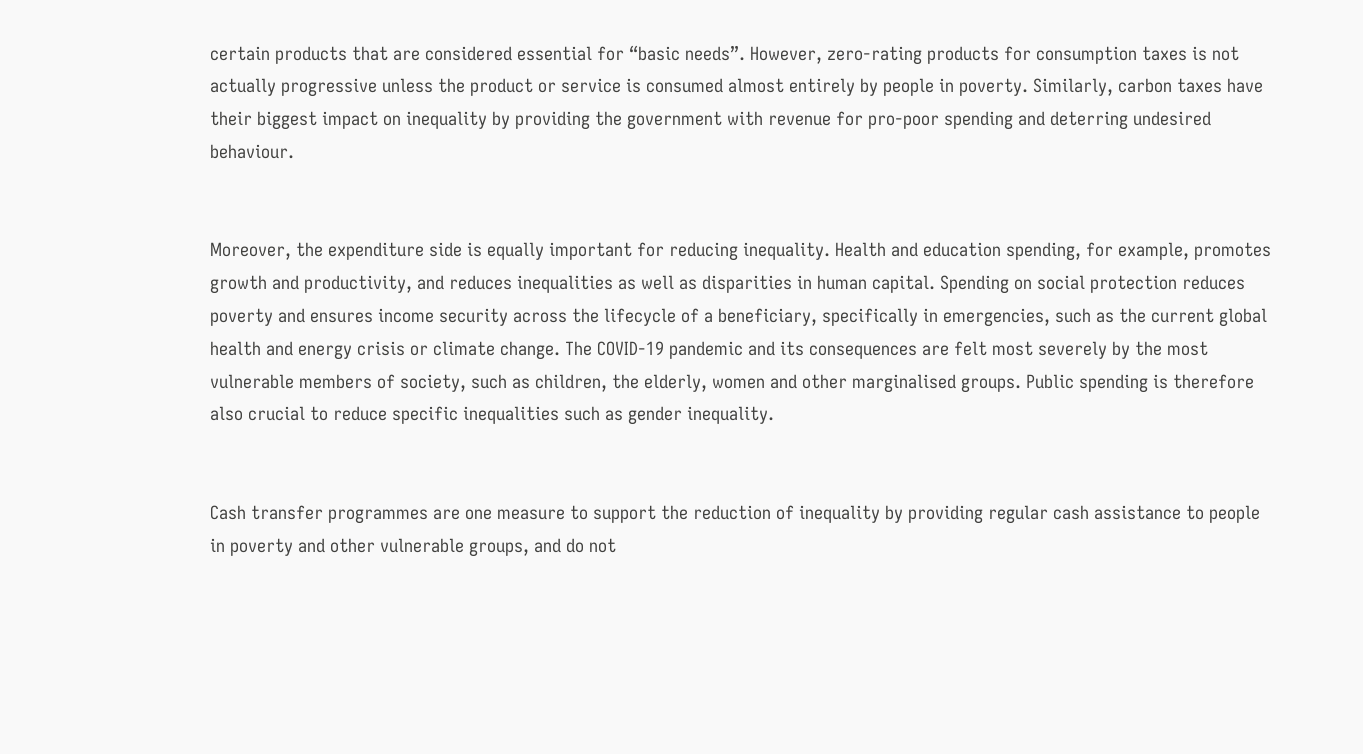certain products that are considered essential for “basic needs”. However, zero-rating products for consumption taxes is not actually progressive unless the product or service is consumed almost entirely by people in poverty. Similarly, carbon taxes have their biggest impact on inequality by providing the government with revenue for pro-poor spending and deterring undesired behaviour.


Moreover, the expenditure side is equally important for reducing inequality. Health and education spending, for example, promotes growth and productivity, and reduces inequalities as well as disparities in human capital. Spending on social protection reduces poverty and ensures income security across the lifecycle of a beneficiary, specifically in emergencies, such as the current global health and energy crisis or climate change. The COVID-19 pandemic and its consequences are felt most severely by the most vulnerable members of society, such as children, the elderly, women and other marginalised groups. Public spending is therefore also crucial to reduce specific inequalities such as gender inequality.


Cash transfer programmes are one measure to support the reduction of inequality by providing regular cash assistance to people in poverty and other vulnerable groups, and do not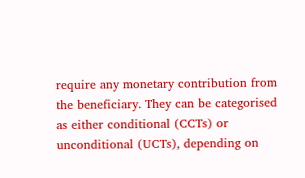require any monetary contribution from the beneficiary. They can be categorised as either conditional (CCTs) or unconditional (UCTs), depending on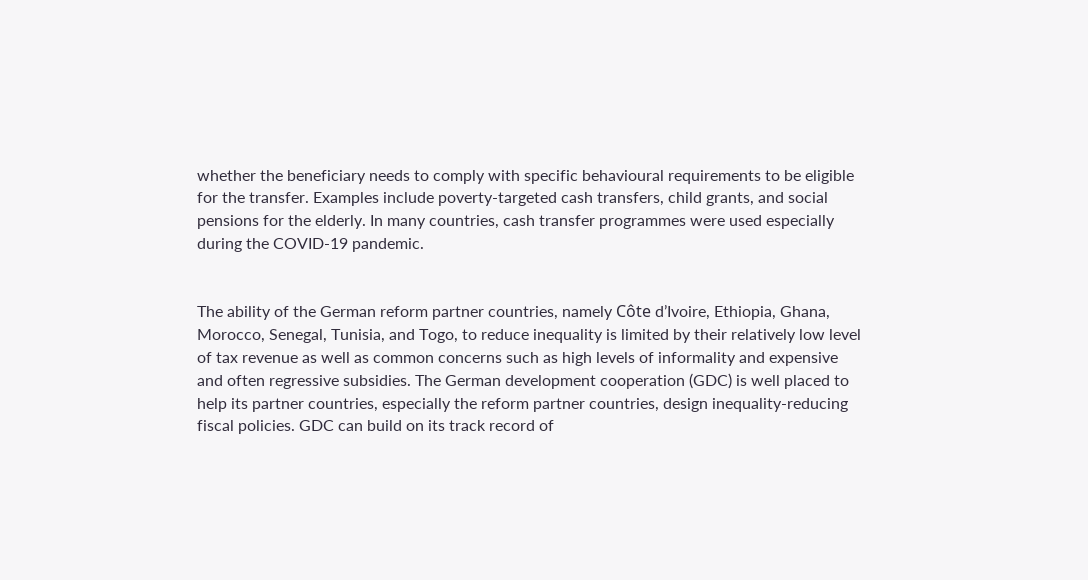whether the beneficiary needs to comply with specific behavioural requirements to be eligible for the transfer. Examples include poverty-targeted cash transfers, child grants, and social pensions for the elderly. In many countries, cash transfer programmes were used especially during the COVID-19 pandemic.


The ability of the German reform partner countries, namely Côte d’Ivoire, Ethiopia, Ghana, Morocco, Senegal, Tunisia, and Togo, to reduce inequality is limited by their relatively low level of tax revenue as well as common concerns such as high levels of informality and expensive and often regressive subsidies. The German development cooperation (GDC) is well placed to help its partner countries, especially the reform partner countries, design inequality-reducing fiscal policies. GDC can build on its track record of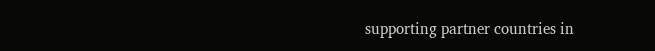supporting partner countries in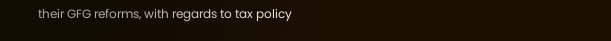their GFG reforms, with regards to tax policy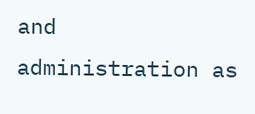and administration as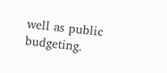well as public budgeting.